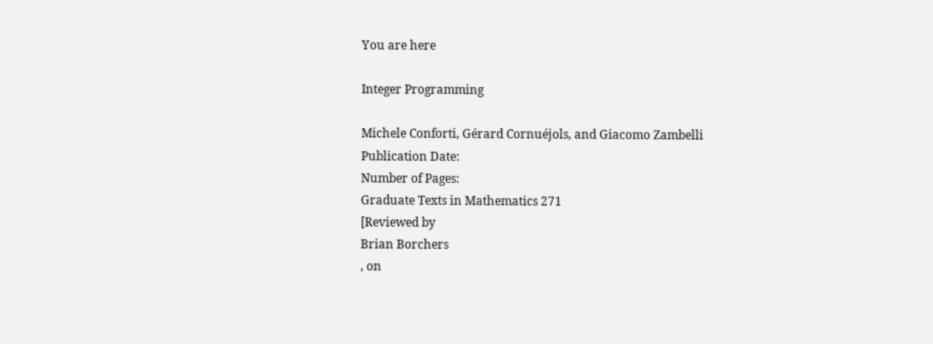You are here

Integer Programming

Michele Conforti, Gérard Cornuéjols, and Giacomo Zambelli
Publication Date:
Number of Pages:
Graduate Texts in Mathematics 271
[Reviewed by
Brian Borchers
, on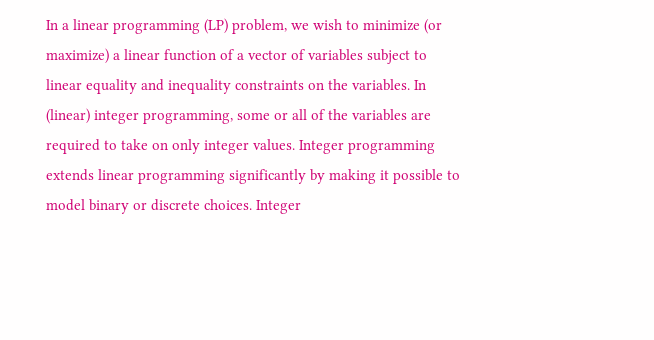In a linear programming (LP) problem, we wish to minimize (or maximize) a linear function of a vector of variables subject to linear equality and inequality constraints on the variables. In (linear) integer programming, some or all of the variables are required to take on only integer values. Integer programming extends linear programming significantly by making it possible to model binary or discrete choices. Integer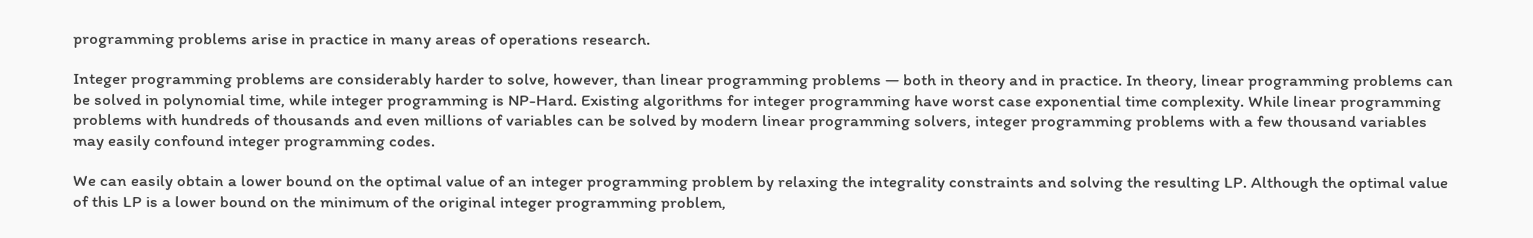programming problems arise in practice in many areas of operations research.

Integer programming problems are considerably harder to solve, however, than linear programming problems — both in theory and in practice. In theory, linear programming problems can be solved in polynomial time, while integer programming is NP-Hard. Existing algorithms for integer programming have worst case exponential time complexity. While linear programming problems with hundreds of thousands and even millions of variables can be solved by modern linear programming solvers, integer programming problems with a few thousand variables may easily confound integer programming codes.

We can easily obtain a lower bound on the optimal value of an integer programming problem by relaxing the integrality constraints and solving the resulting LP. Although the optimal value of this LP is a lower bound on the minimum of the original integer programming problem,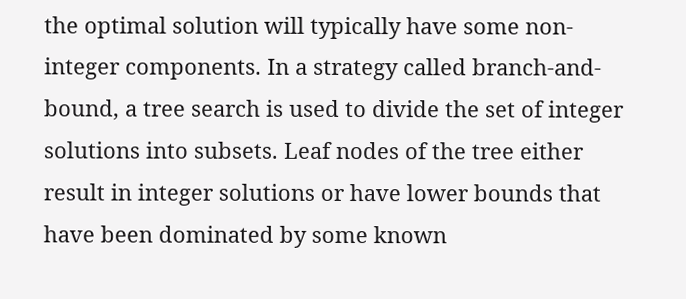the optimal solution will typically have some non-integer components. In a strategy called branch-and-bound, a tree search is used to divide the set of integer solutions into subsets. Leaf nodes of the tree either result in integer solutions or have lower bounds that have been dominated by some known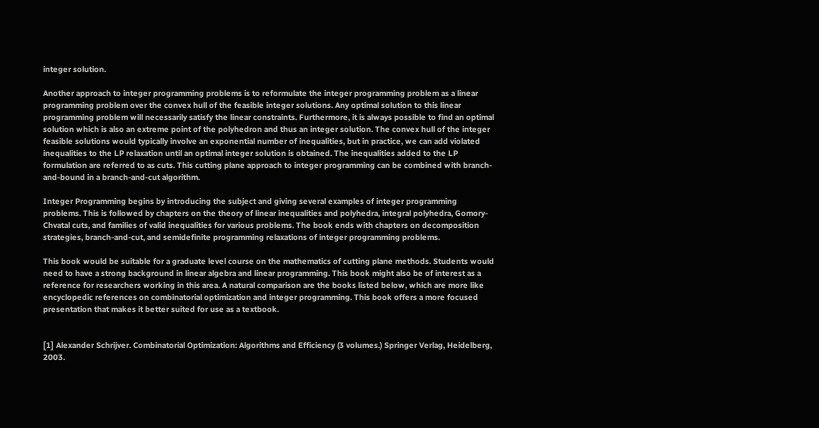integer solution.

Another approach to integer programming problems is to reformulate the integer programming problem as a linear programming problem over the convex hull of the feasible integer solutions. Any optimal solution to this linear programming problem will necessarily satisfy the linear constraints. Furthermore, it is always possible to find an optimal solution which is also an extreme point of the polyhedron and thus an integer solution. The convex hull of the integer feasible solutions would typically involve an exponential number of inequalities, but in practice, we can add violated inequalities to the LP relaxation until an optimal integer solution is obtained. The inequalities added to the LP formulation are referred to as cuts. This cutting plane approach to integer programming can be combined with branch-and-bound in a branch-and-cut algorithm.

Integer Programming begins by introducing the subject and giving several examples of integer programming problems. This is followed by chapters on the theory of linear inequalities and polyhedra, integral polyhedra, Gomory-Chvatal cuts, and families of valid inequalities for various problems. The book ends with chapters on decomposition strategies, branch-and-cut, and semidefinite programming relaxations of integer programming problems.

This book would be suitable for a graduate level course on the mathematics of cutting plane methods. Students would need to have a strong background in linear algebra and linear programming. This book might also be of interest as a reference for researchers working in this area. A natural comparison are the books listed below, which are more like encyclopedic references on combinatorial optimization and integer programming. This book offers a more focused presentation that makes it better suited for use as a textbook.


[1] Alexander Schrijver. Combinatorial Optimization: Algorithms and Efficiency (3 volumes.) Springer Verlag, Heidelberg, 2003.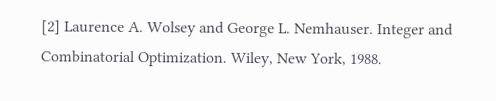[2] Laurence A. Wolsey and George L. Nemhauser. Integer and Combinatorial Optimization. Wiley, New York, 1988.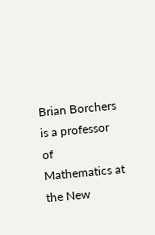Brian Borchers is a professor of Mathematics at the New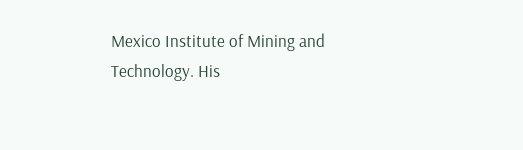Mexico Institute of Mining and Technology. His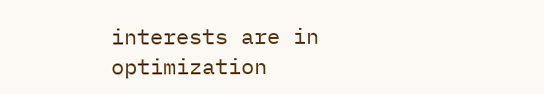interests are in optimization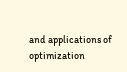and applications of optimization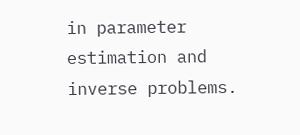in parameter estimation and inverse problems.